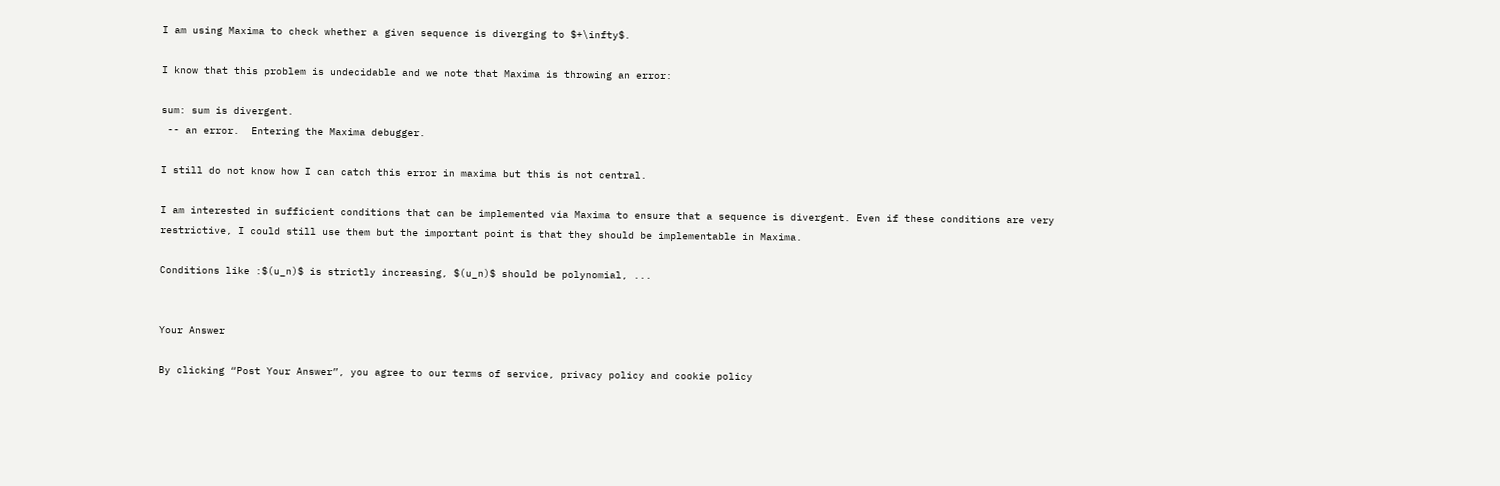I am using Maxima to check whether a given sequence is diverging to $+\infty$.

I know that this problem is undecidable and we note that Maxima is throwing an error:

sum: sum is divergent.
 -- an error.  Entering the Maxima debugger.

I still do not know how I can catch this error in maxima but this is not central.

I am interested in sufficient conditions that can be implemented via Maxima to ensure that a sequence is divergent. Even if these conditions are very restrictive, I could still use them but the important point is that they should be implementable in Maxima.

Conditions like :$(u_n)$ is strictly increasing, $(u_n)$ should be polynomial, ...


Your Answer

By clicking “Post Your Answer”, you agree to our terms of service, privacy policy and cookie policy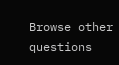Browse other questions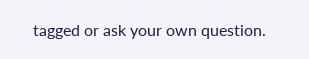tagged or ask your own question.